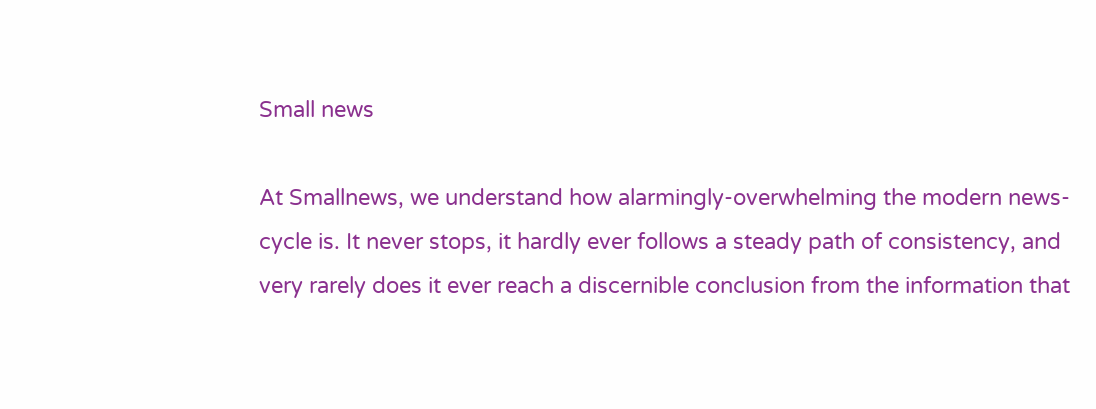Small news

At Smallnews, we understand how alarmingly-overwhelming the modern news-cycle is. It never stops, it hardly ever follows a steady path of consistency, and very rarely does it ever reach a discernible conclusion from the information that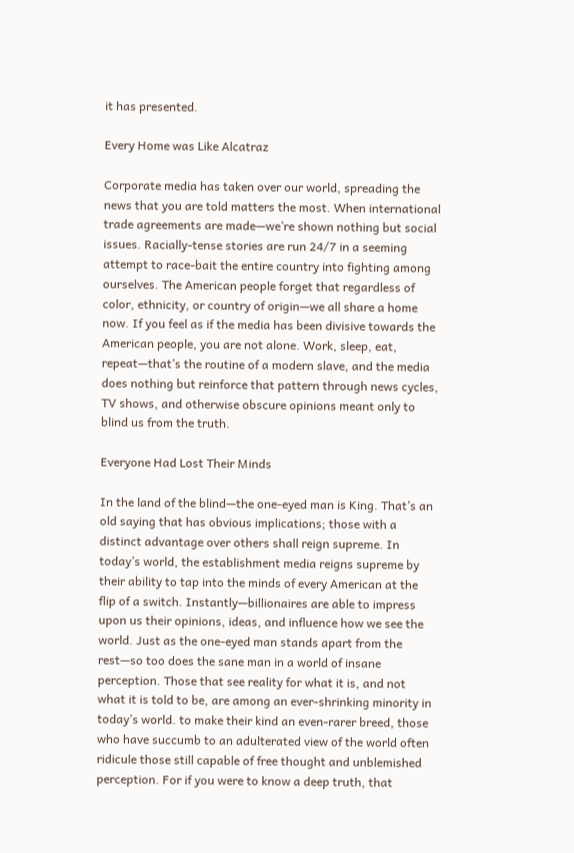it has presented.

Every Home was Like Alcatraz

Corporate media has taken over our world, spreading the news that you are told matters the most. When international trade agreements are made—we’re shown nothing but social issues. Racially-tense stories are run 24/7 in a seeming attempt to race-bait the entire country into fighting among ourselves. The American people forget that regardless of color, ethnicity, or country of origin—we all share a home now. If you feel as if the media has been divisive towards the American people, you are not alone. Work, sleep, eat, repeat—that’s the routine of a modern slave, and the media does nothing but reinforce that pattern through news cycles, TV shows, and otherwise obscure opinions meant only to blind us from the truth.

Everyone Had Lost Their Minds

In the land of the blind—the one-eyed man is King. That’s an old saying that has obvious implications; those with a distinct advantage over others shall reign supreme. In today’s world, the establishment media reigns supreme by their ability to tap into the minds of every American at the flip of a switch. Instantly—billionaires are able to impress upon us their opinions, ideas, and influence how we see the world. Just as the one-eyed man stands apart from the rest—so too does the sane man in a world of insane perception. Those that see reality for what it is, and not what it is told to be, are among an ever-shrinking minority in today’s world. to make their kind an even-rarer breed, those who have succumb to an adulterated view of the world often ridicule those still capable of free thought and unblemished perception. For if you were to know a deep truth, that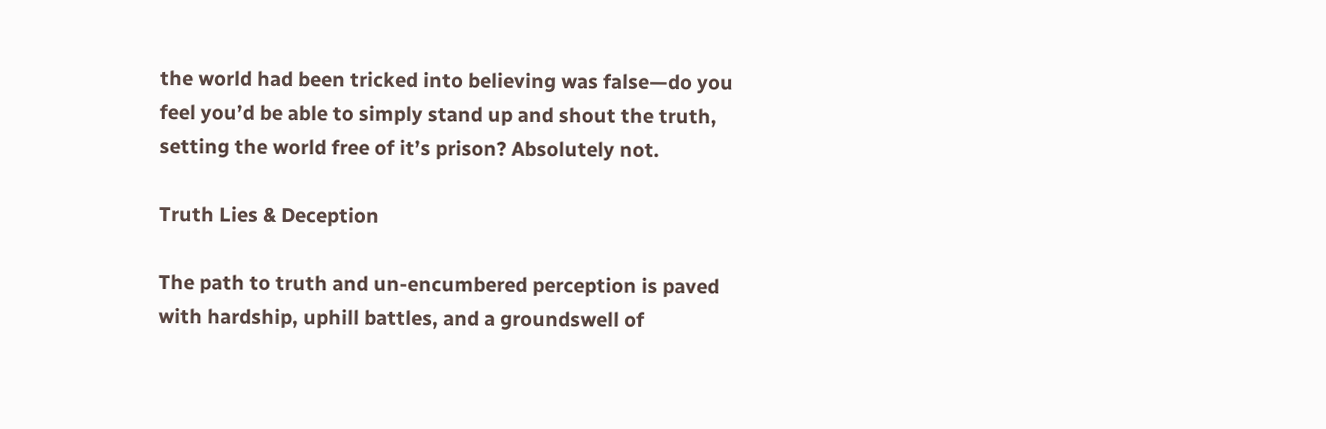the world had been tricked into believing was false—do you feel you’d be able to simply stand up and shout the truth, setting the world free of it’s prison? Absolutely not.

Truth Lies & Deception

The path to truth and un-encumbered perception is paved with hardship, uphill battles, and a groundswell of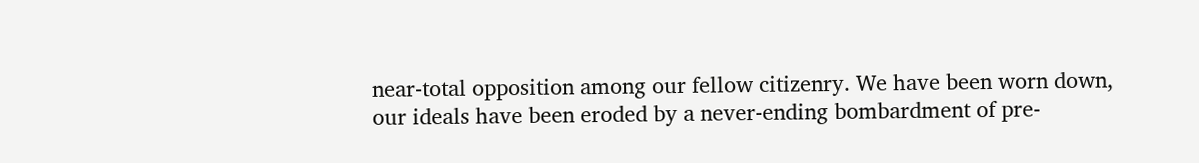near-total opposition among our fellow citizenry. We have been worn down, our ideals have been eroded by a never-ending bombardment of pre-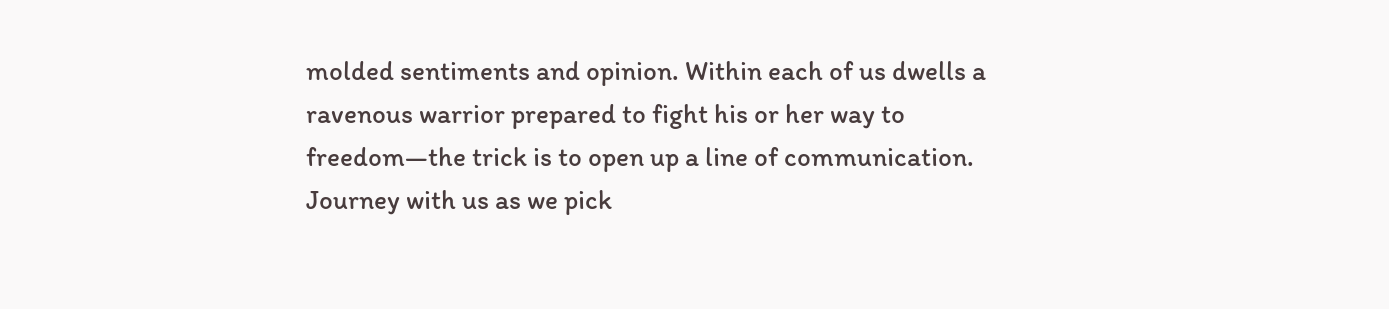molded sentiments and opinion. Within each of us dwells a ravenous warrior prepared to fight his or her way to freedom—the trick is to open up a line of communication. Journey with us as we pick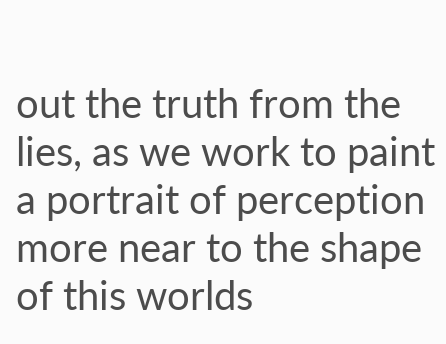out the truth from the lies, as we work to paint a portrait of perception more near to the shape of this worlds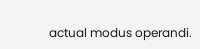actual modus operandi.